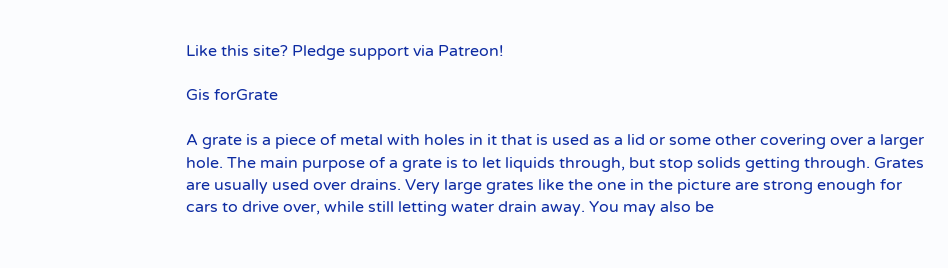Like this site? Pledge support via Patreon!

Gis forGrate

A grate is a piece of metal with holes in it that is used as a lid or some other covering over a larger hole. The main purpose of a grate is to let liquids through, but stop solids getting through. Grates are usually used over drains. Very large grates like the one in the picture are strong enough for cars to drive over, while still letting water drain away. You may also be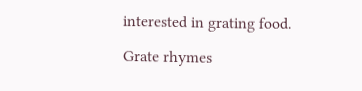interested in grating food.

Grate rhymes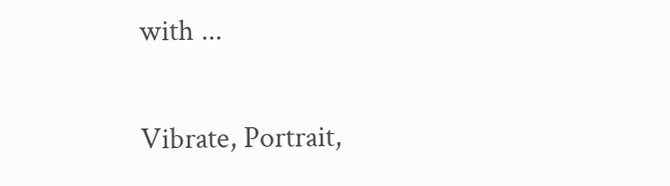with ...

Vibrate, Portrait,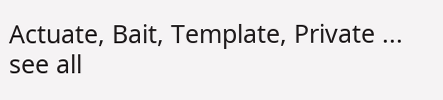Actuate, Bait, Template, Private ... see all